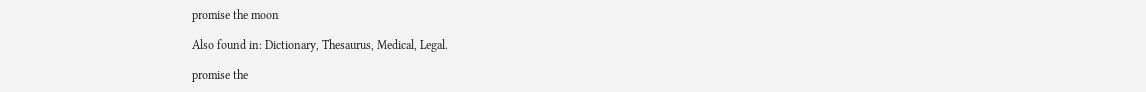promise the moon

Also found in: Dictionary, Thesaurus, Medical, Legal.

promise the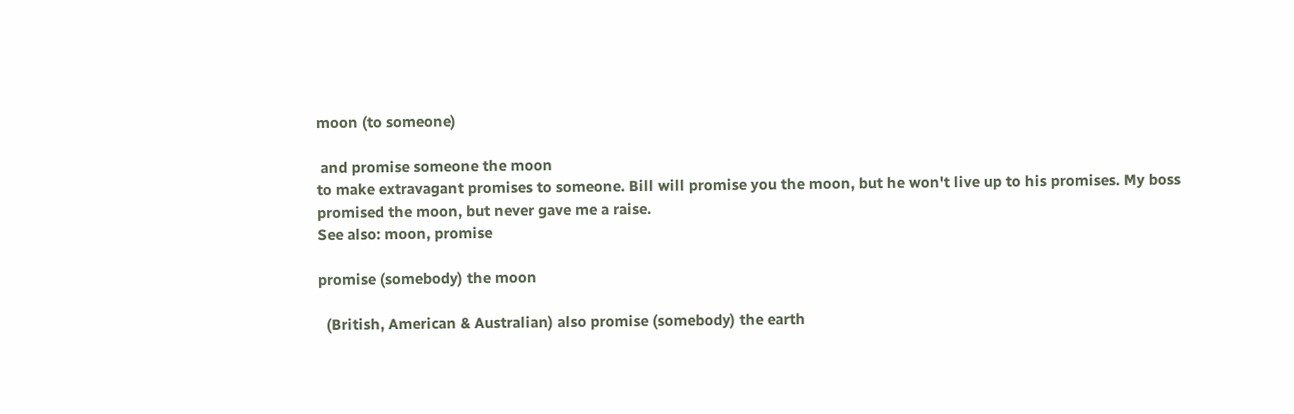moon (to someone)

 and promise someone the moon
to make extravagant promises to someone. Bill will promise you the moon, but he won't live up to his promises. My boss promised the moon, but never gave me a raise.
See also: moon, promise

promise (somebody) the moon

  (British, American & Australian) also promise (somebody) the earth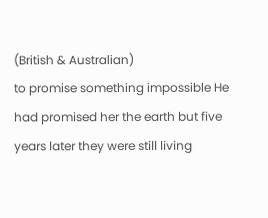(British & Australian)
to promise something impossible He had promised her the earth but five years later they were still living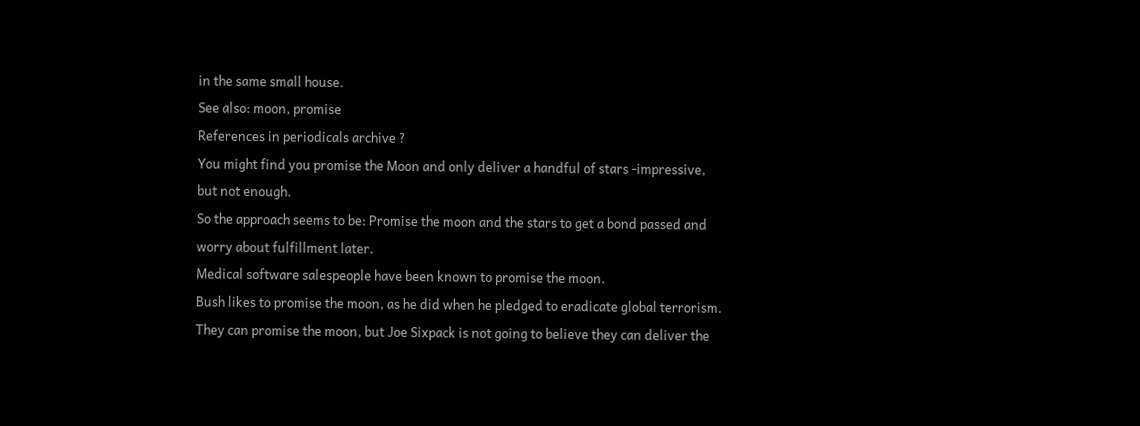in the same small house.
See also: moon, promise
References in periodicals archive ?
You might find you promise the Moon and only deliver a handful of stars -impressive, but not enough.
So the approach seems to be: Promise the moon and the stars to get a bond passed and worry about fulfillment later.
Medical software salespeople have been known to promise the moon.
Bush likes to promise the moon, as he did when he pledged to eradicate global terrorism.
They can promise the moon, but Joe Sixpack is not going to believe they can deliver the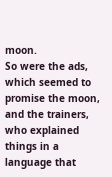moon.
So were the ads, which seemed to promise the moon, and the trainers, who explained things in a language that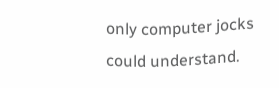only computer jocks could understand.